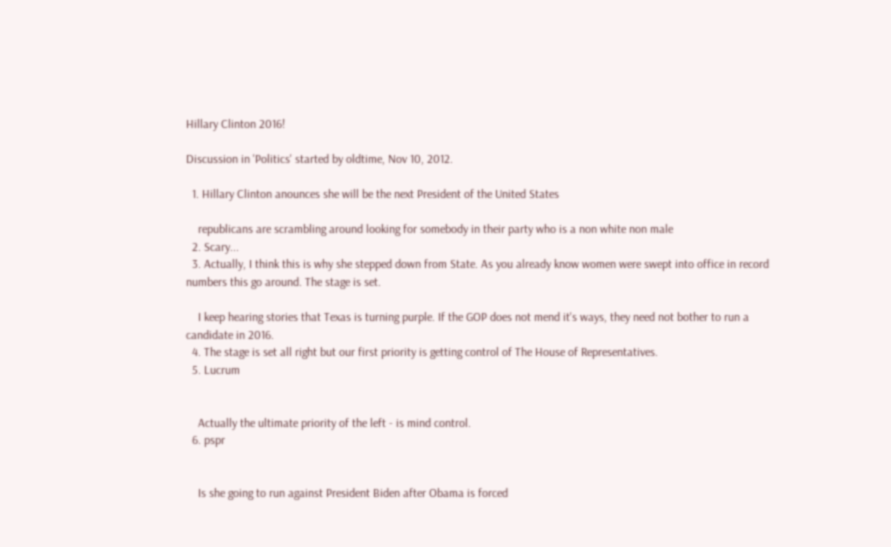Hillary Clinton 2016!

Discussion in 'Politics' started by oldtime, Nov 10, 2012.

  1. Hillary Clinton anounces she will be the next President of the United States

    republicans are scrambling around looking for somebody in their party who is a non white non male
  2. Scary...
  3. Actually, I think this is why she stepped down from State. As you already know women were swept into office in record numbers this go around. The stage is set.

    I keep hearing stories that Texas is turning purple. If the GOP does not mend it's ways, they need not bother to run a candidate in 2016.
  4. The stage is set all right but our first priority is getting control of The House of Representatives.
  5. Lucrum


    Actually the ultimate priority of the left - is mind control.
  6. pspr


    Is she going to run against President Biden after Obama is forced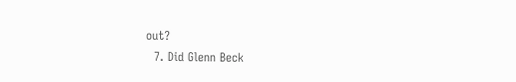out?
  7. Did Glenn Beck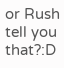or Rush tell you that?:D